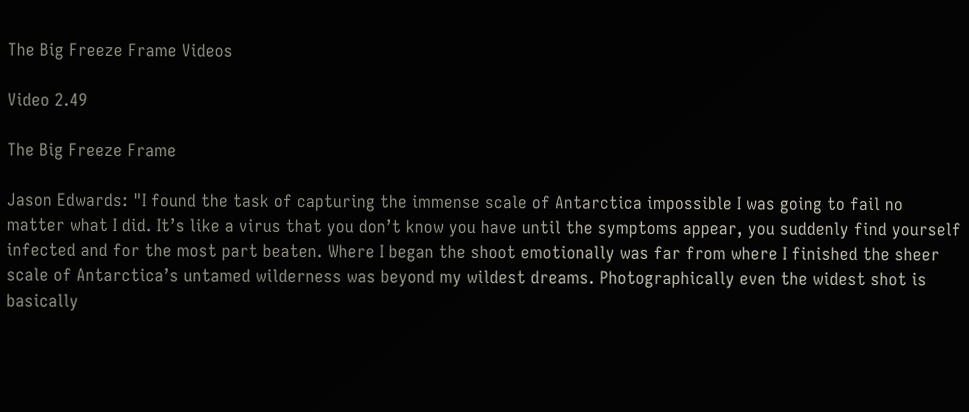The Big Freeze Frame Videos

Video 2.49

The Big Freeze Frame

Jason Edwards: "I found the task of capturing the immense scale of Antarctica impossible I was going to fail no matter what I did. It’s like a virus that you don’t know you have until the symptoms appear, you suddenly find yourself infected and for the most part beaten. Where I began the shoot emotionally was far from where I finished the sheer scale of Antarctica’s untamed wilderness was beyond my wildest dreams. Photographically even the widest shot is basically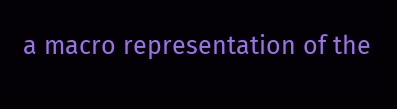a macro representation of the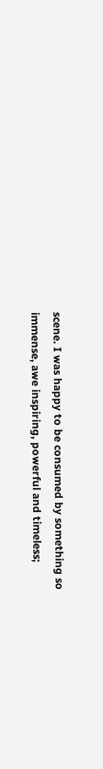scene. I was happy to be consumed by something so immense, awe inspiring, powerful and timeless;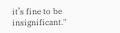it’s fine to be insignificant."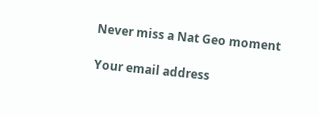Never miss a Nat Geo moment

Your email address